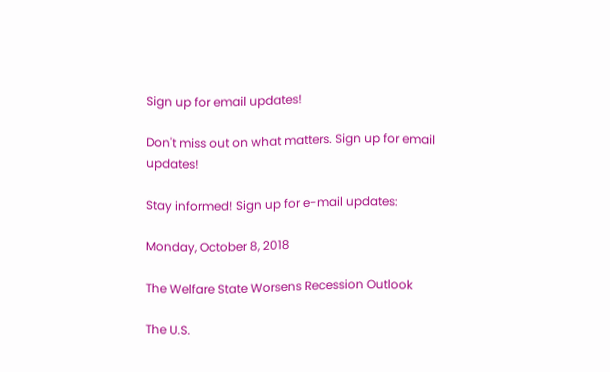Sign up for email updates!

Don't miss out on what matters. Sign up for email updates!

Stay informed! Sign up for e-mail updates:

Monday, October 8, 2018

The Welfare State Worsens Recession Outlook

The U.S.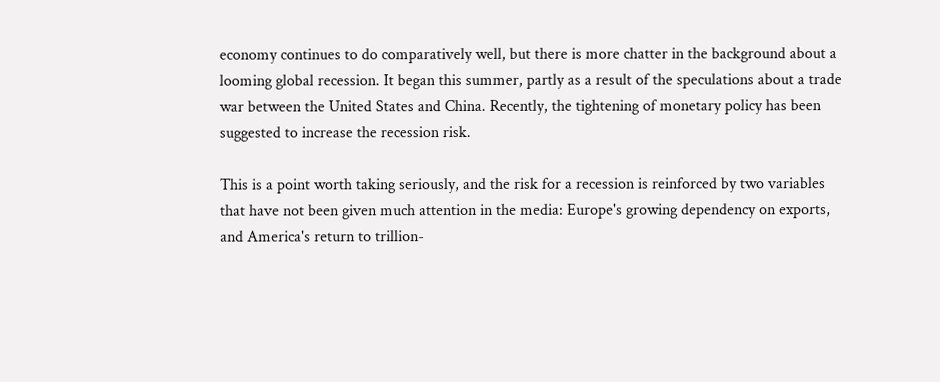economy continues to do comparatively well, but there is more chatter in the background about a looming global recession. It began this summer, partly as a result of the speculations about a trade war between the United States and China. Recently, the tightening of monetary policy has been suggested to increase the recession risk.

This is a point worth taking seriously, and the risk for a recession is reinforced by two variables that have not been given much attention in the media: Europe's growing dependency on exports, and America's return to trillion-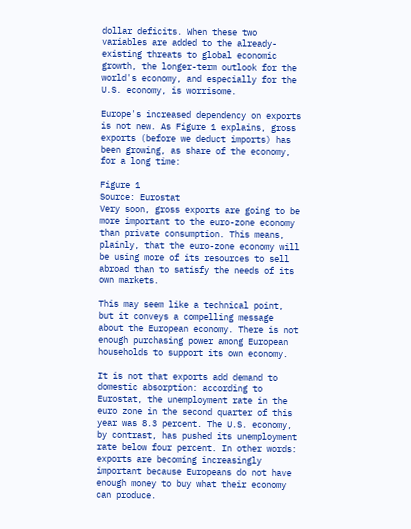dollar deficits. When these two variables are added to the already-existing threats to global economic growth, the longer-term outlook for the world's economy, and especially for the U.S. economy, is worrisome.

Europe's increased dependency on exports is not new. As Figure 1 explains, gross exports (before we deduct imports) has been growing, as share of the economy, for a long time:

Figure 1
Source: Eurostat
Very soon, gross exports are going to be more important to the euro-zone economy than private consumption. This means, plainly, that the euro-zone economy will be using more of its resources to sell abroad than to satisfy the needs of its own markets.

This may seem like a technical point, but it conveys a compelling message about the European economy. There is not enough purchasing power among European households to support its own economy.

It is not that exports add demand to domestic absorption: according to Eurostat, the unemployment rate in the euro zone in the second quarter of this year was 8.3 percent. The U.S. economy, by contrast, has pushed its unemployment rate below four percent. In other words: exports are becoming increasingly important because Europeans do not have enough money to buy what their economy can produce.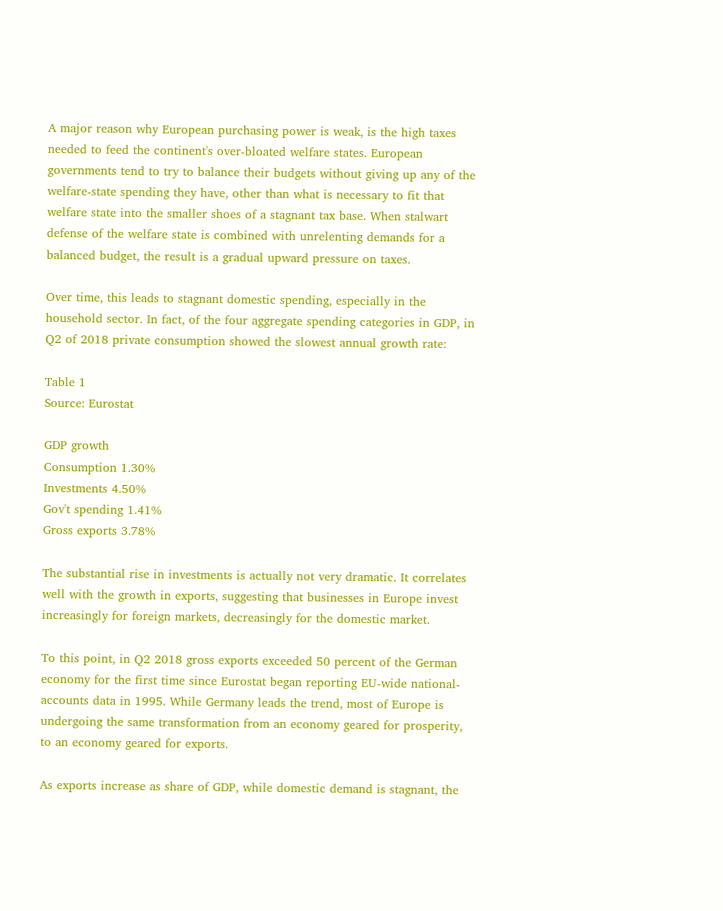A major reason why European purchasing power is weak, is the high taxes needed to feed the continent's over-bloated welfare states. European governments tend to try to balance their budgets without giving up any of the welfare-state spending they have, other than what is necessary to fit that welfare state into the smaller shoes of a stagnant tax base. When stalwart defense of the welfare state is combined with unrelenting demands for a balanced budget, the result is a gradual upward pressure on taxes.

Over time, this leads to stagnant domestic spending, especially in the household sector. In fact, of the four aggregate spending categories in GDP, in Q2 of 2018 private consumption showed the slowest annual growth rate:

Table 1
Source: Eurostat

GDP growth
Consumption 1.30%
Investments 4.50%
Gov't spending 1.41%
Gross exports 3.78%

The substantial rise in investments is actually not very dramatic. It correlates well with the growth in exports, suggesting that businesses in Europe invest increasingly for foreign markets, decreasingly for the domestic market.

To this point, in Q2 2018 gross exports exceeded 50 percent of the German economy for the first time since Eurostat began reporting EU-wide national-accounts data in 1995. While Germany leads the trend, most of Europe is undergoing the same transformation from an economy geared for prosperity, to an economy geared for exports.

As exports increase as share of GDP, while domestic demand is stagnant, the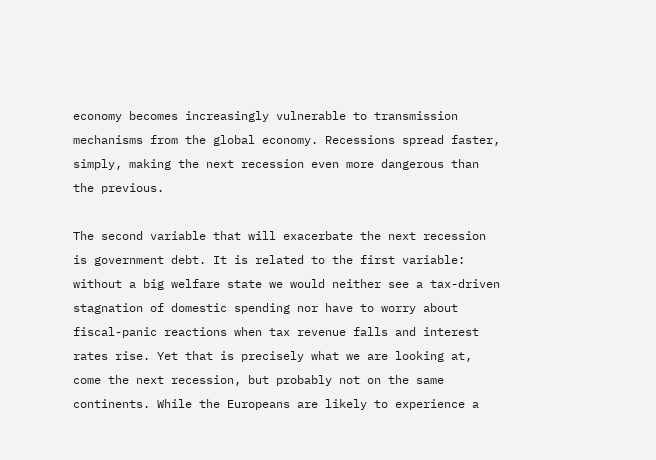economy becomes increasingly vulnerable to transmission mechanisms from the global economy. Recessions spread faster, simply, making the next recession even more dangerous than the previous.

The second variable that will exacerbate the next recession is government debt. It is related to the first variable: without a big welfare state we would neither see a tax-driven stagnation of domestic spending nor have to worry about fiscal-panic reactions when tax revenue falls and interest rates rise. Yet that is precisely what we are looking at, come the next recession, but probably not on the same continents. While the Europeans are likely to experience a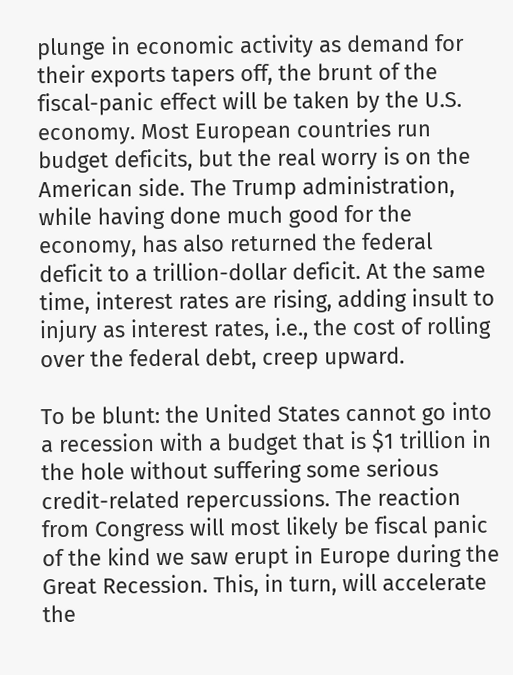plunge in economic activity as demand for their exports tapers off, the brunt of the fiscal-panic effect will be taken by the U.S. economy. Most European countries run budget deficits, but the real worry is on the American side. The Trump administration, while having done much good for the economy, has also returned the federal deficit to a trillion-dollar deficit. At the same time, interest rates are rising, adding insult to injury as interest rates, i.e., the cost of rolling over the federal debt, creep upward.

To be blunt: the United States cannot go into a recession with a budget that is $1 trillion in the hole without suffering some serious credit-related repercussions. The reaction from Congress will most likely be fiscal panic of the kind we saw erupt in Europe during the Great Recession. This, in turn, will accelerate the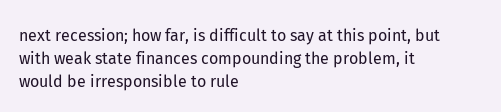next recession; how far, is difficult to say at this point, but with weak state finances compounding the problem, it would be irresponsible to rule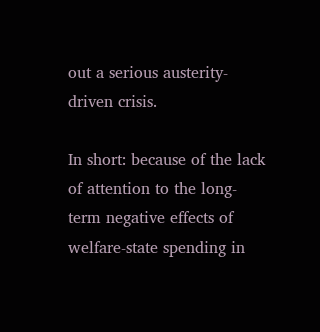out a serious austerity-driven crisis.

In short: because of the lack of attention to the long-term negative effects of welfare-state spending in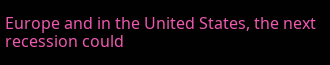Europe and in the United States, the next recession could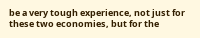be a very tough experience, not just for these two economies, but for the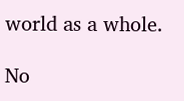world as a whole.

No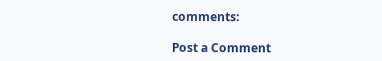comments:

Post a Comment